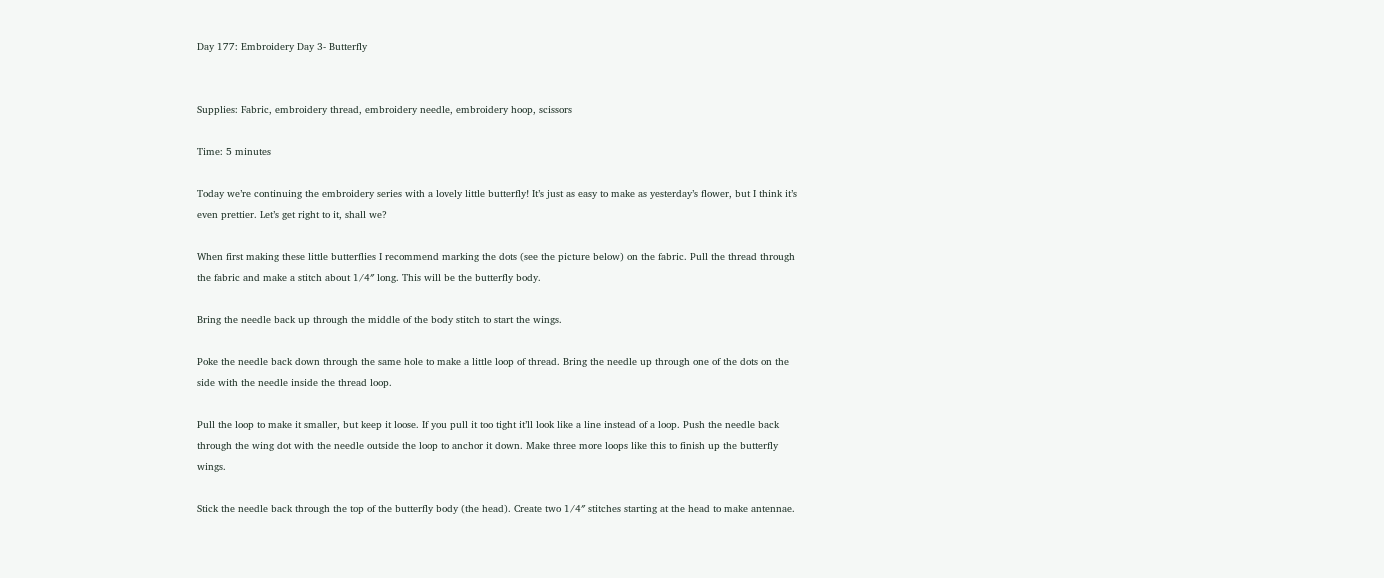Day 177: Embroidery Day 3- Butterfly


Supplies: Fabric, embroidery thread, embroidery needle, embroidery hoop, scissors

Time: 5 minutes

Today we’re continuing the embroidery series with a lovely little butterfly! It’s just as easy to make as yesterday’s flower, but I think it’s even prettier. Let’s get right to it, shall we?

When first making these little butterflies I recommend marking the dots (see the picture below) on the fabric. Pull the thread through the fabric and make a stitch about 1/4″ long. This will be the butterfly body.

Bring the needle back up through the middle of the body stitch to start the wings.

Poke the needle back down through the same hole to make a little loop of thread. Bring the needle up through one of the dots on the side with the needle inside the thread loop.

Pull the loop to make it smaller, but keep it loose. If you pull it too tight it’ll look like a line instead of a loop. Push the needle back through the wing dot with the needle outside the loop to anchor it down. Make three more loops like this to finish up the butterfly wings.

Stick the needle back through the top of the butterfly body (the head). Create two 1/4″ stitches starting at the head to make antennae.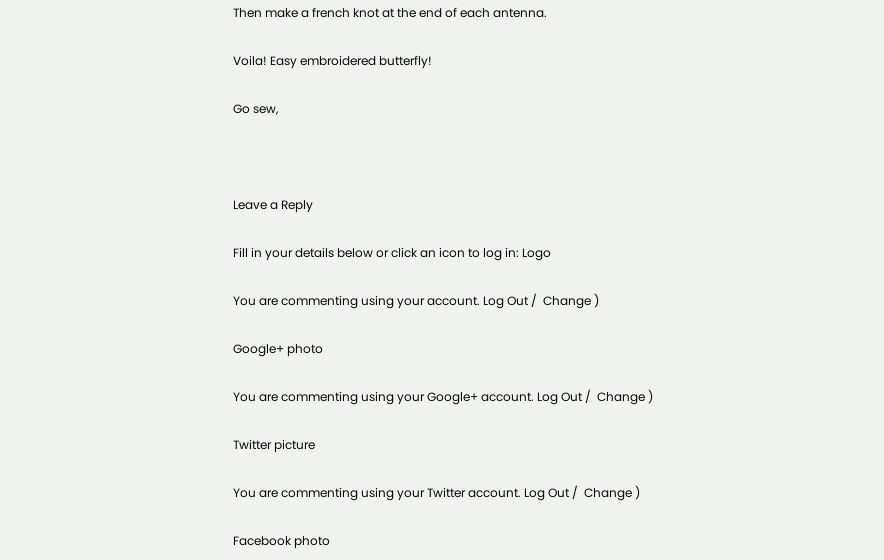Then make a french knot at the end of each antenna.

Voila! Easy embroidered butterfly!

Go sew,



Leave a Reply

Fill in your details below or click an icon to log in: Logo

You are commenting using your account. Log Out /  Change )

Google+ photo

You are commenting using your Google+ account. Log Out /  Change )

Twitter picture

You are commenting using your Twitter account. Log Out /  Change )

Facebook photo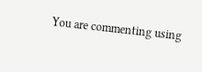You are commenting using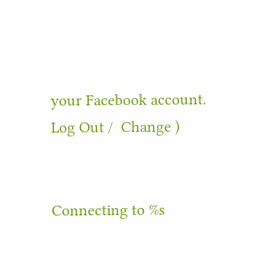your Facebook account. Log Out /  Change )


Connecting to %s